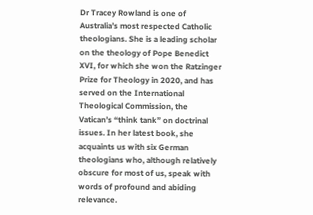Dr Tracey Rowland is one of Australia’s most respected Catholic theologians. She is a leading scholar on the theology of Pope Benedict XVI, for which she won the Ratzinger Prize for Theology in 2020, and has served on the International Theological Commission, the Vatican’s “think tank” on doctrinal issues. In her latest book, she acquaints us with six German theologians who, although relatively obscure for most of us, speak with words of profound and abiding relevance.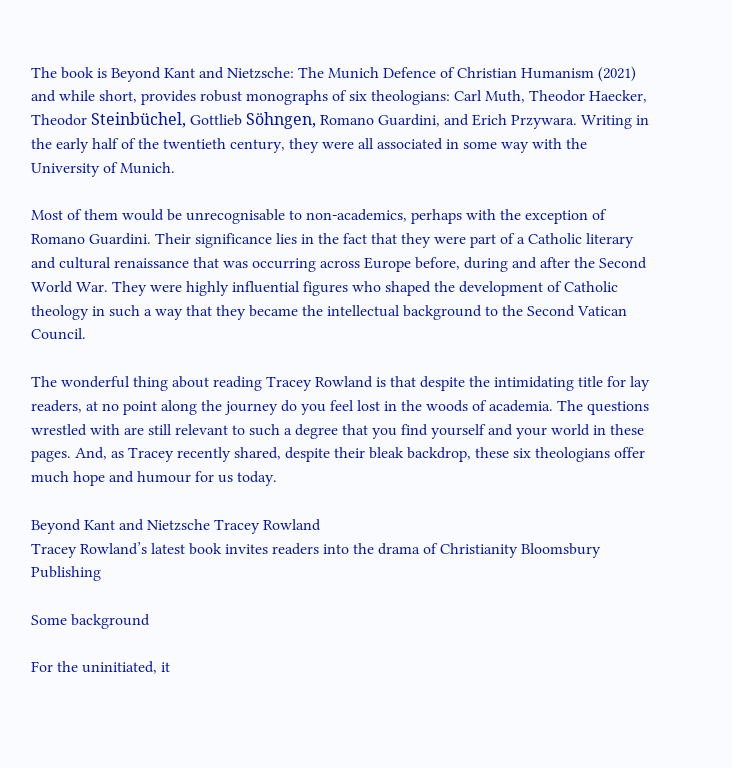The book is Beyond Kant and Nietzsche: The Munich Defence of Christian Humanism (2021) and while short, provides robust monographs of six theologians: Carl Muth, Theodor Haecker, Theodor Steinbüchel, Gottlieb Söhngen, Romano Guardini, and Erich Przywara. Writing in the early half of the twentieth century, they were all associated in some way with the University of Munich.

Most of them would be unrecognisable to non-academics, perhaps with the exception of Romano Guardini. Their significance lies in the fact that they were part of a Catholic literary and cultural renaissance that was occurring across Europe before, during and after the Second World War. They were highly influential figures who shaped the development of Catholic theology in such a way that they became the intellectual background to the Second Vatican Council.

The wonderful thing about reading Tracey Rowland is that despite the intimidating title for lay readers, at no point along the journey do you feel lost in the woods of academia. The questions wrestled with are still relevant to such a degree that you find yourself and your world in these pages. And, as Tracey recently shared, despite their bleak backdrop, these six theologians offer much hope and humour for us today.

Beyond Kant and Nietzsche Tracey Rowland
Tracey Rowland’s latest book invites readers into the drama of Christianity Bloomsbury Publishing

Some background

For the uninitiated, it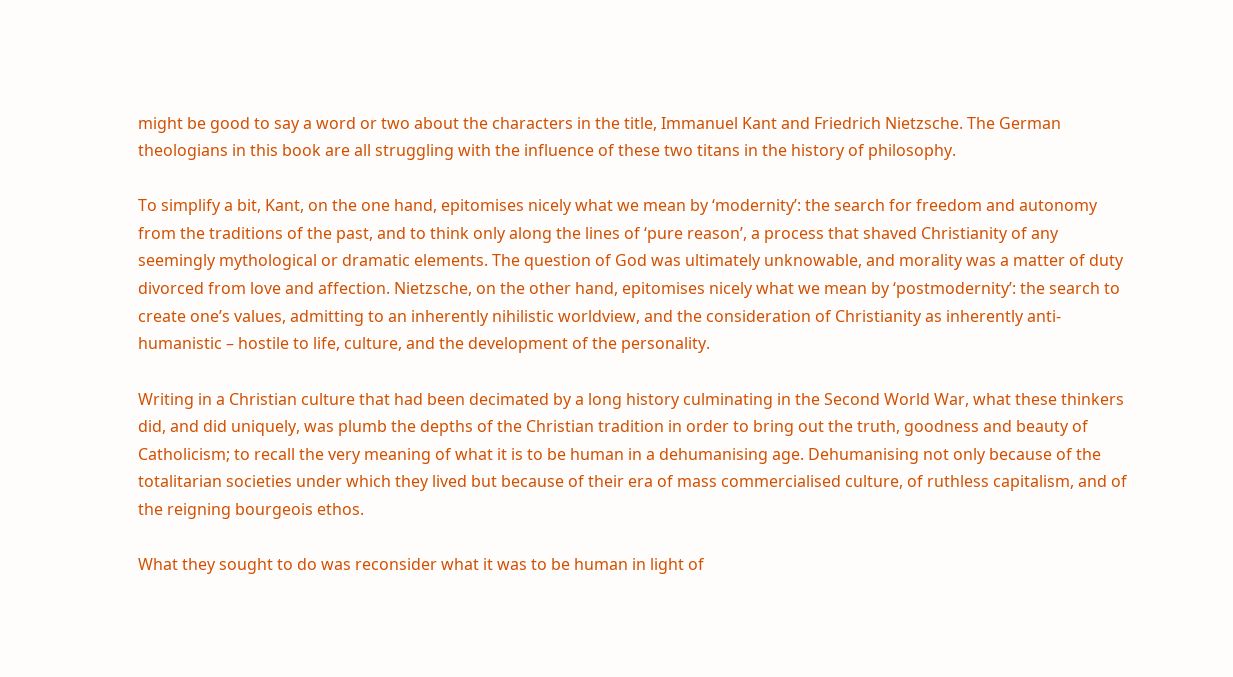might be good to say a word or two about the characters in the title, Immanuel Kant and Friedrich Nietzsche. The German theologians in this book are all struggling with the influence of these two titans in the history of philosophy.

To simplify a bit, Kant, on the one hand, epitomises nicely what we mean by ‘modernity’: the search for freedom and autonomy from the traditions of the past, and to think only along the lines of ‘pure reason’, a process that shaved Christianity of any seemingly mythological or dramatic elements. The question of God was ultimately unknowable, and morality was a matter of duty divorced from love and affection. Nietzsche, on the other hand, epitomises nicely what we mean by ‘postmodernity’: the search to create one’s values, admitting to an inherently nihilistic worldview, and the consideration of Christianity as inherently anti-humanistic – hostile to life, culture, and the development of the personality.

Writing in a Christian culture that had been decimated by a long history culminating in the Second World War, what these thinkers did, and did uniquely, was plumb the depths of the Christian tradition in order to bring out the truth, goodness and beauty of Catholicism; to recall the very meaning of what it is to be human in a dehumanising age. Dehumanising not only because of the totalitarian societies under which they lived but because of their era of mass commercialised culture, of ruthless capitalism, and of the reigning bourgeois ethos.

What they sought to do was reconsider what it was to be human in light of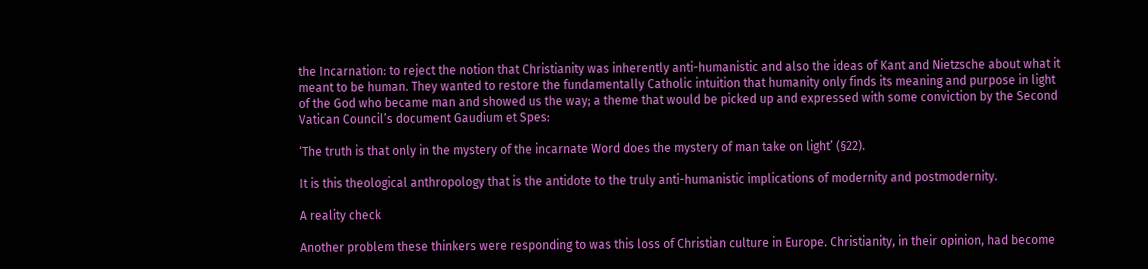the Incarnation: to reject the notion that Christianity was inherently anti-humanistic and also the ideas of Kant and Nietzsche about what it meant to be human. They wanted to restore the fundamentally Catholic intuition that humanity only finds its meaning and purpose in light of the God who became man and showed us the way; a theme that would be picked up and expressed with some conviction by the Second Vatican Council’s document Gaudium et Spes:

‘The truth is that only in the mystery of the incarnate Word does the mystery of man take on light’ (§22).

It is this theological anthropology that is the antidote to the truly anti-humanistic implications of modernity and postmodernity.

A reality check

Another problem these thinkers were responding to was this loss of Christian culture in Europe. Christianity, in their opinion, had become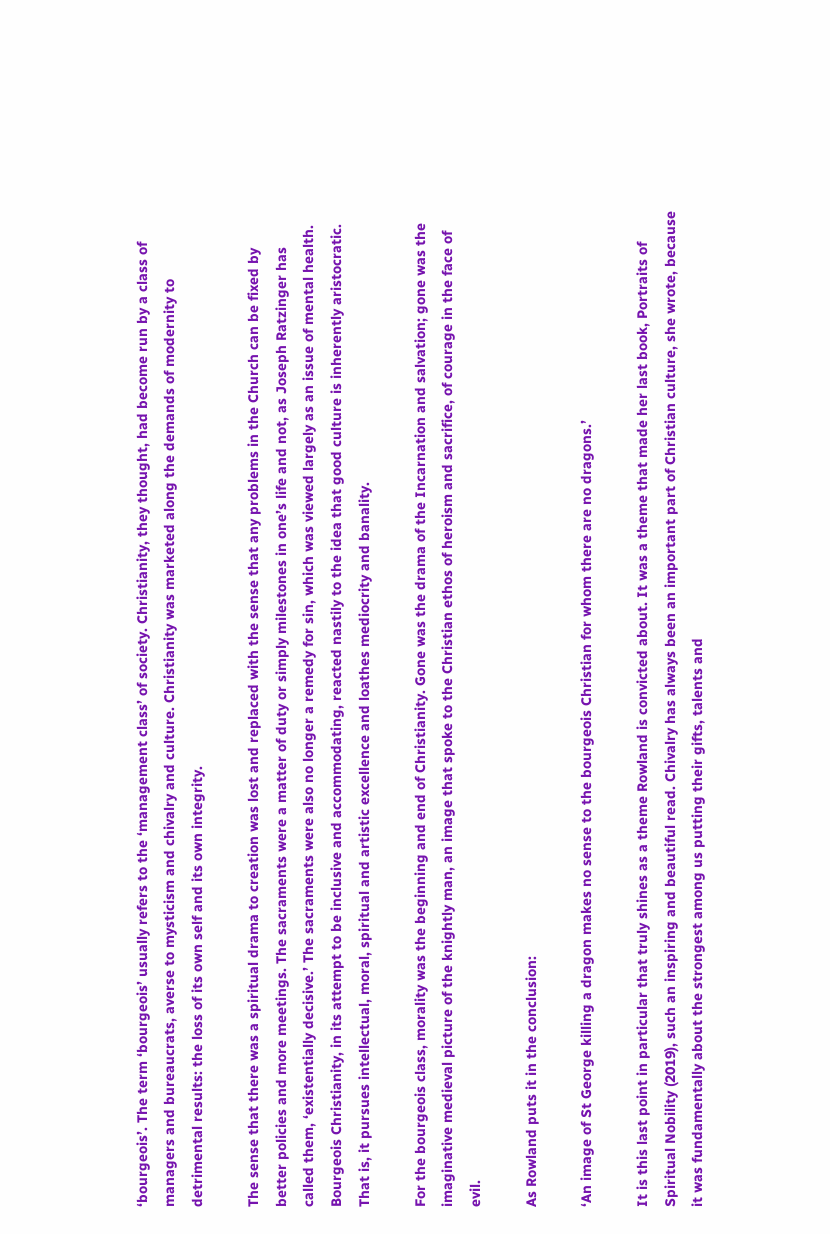‘bourgeois’. The term ‘bourgeois’ usually refers to the ‘management class’ of society. Christianity, they thought, had become run by a class of managers and bureaucrats, averse to mysticism and chivalry and culture. Christianity was marketed along the demands of modernity to detrimental results: the loss of its own self and its own integrity.

The sense that there was a spiritual drama to creation was lost and replaced with the sense that any problems in the Church can be fixed by better policies and more meetings. The sacraments were a matter of duty or simply milestones in one’s life and not, as Joseph Ratzinger has called them, ‘existentially decisive.’ The sacraments were also no longer a remedy for sin, which was viewed largely as an issue of mental health. Bourgeois Christianity, in its attempt to be inclusive and accommodating, reacted nastily to the idea that good culture is inherently aristocratic. That is, it pursues intellectual, moral, spiritual and artistic excellence and loathes mediocrity and banality.

For the bourgeois class, morality was the beginning and end of Christianity. Gone was the drama of the Incarnation and salvation; gone was the imaginative medieval picture of the knightly man, an image that spoke to the Christian ethos of heroism and sacrifice, of courage in the face of evil.

As Rowland puts it in the conclusion:

‘An image of St George killing a dragon makes no sense to the bourgeois Christian for whom there are no dragons.’

It is this last point in particular that truly shines as a theme Rowland is convicted about. It was a theme that made her last book, Portraits of Spiritual Nobility (2019), such an inspiring and beautiful read. Chivalry has always been an important part of Christian culture, she wrote, because it was fundamentally about the strongest among us putting their gifts, talents and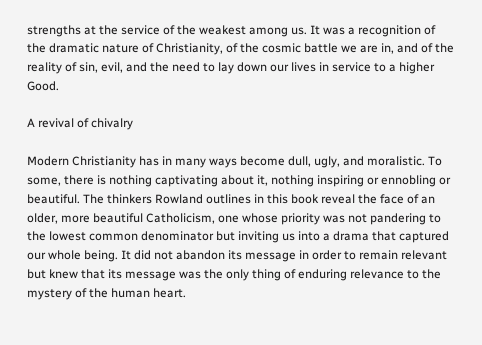strengths at the service of the weakest among us. It was a recognition of the dramatic nature of Christianity, of the cosmic battle we are in, and of the reality of sin, evil, and the need to lay down our lives in service to a higher Good.

A revival of chivalry

Modern Christianity has in many ways become dull, ugly, and moralistic. To some, there is nothing captivating about it, nothing inspiring or ennobling or beautiful. The thinkers Rowland outlines in this book reveal the face of an older, more beautiful Catholicism, one whose priority was not pandering to the lowest common denominator but inviting us into a drama that captured our whole being. It did not abandon its message in order to remain relevant but knew that its message was the only thing of enduring relevance to the mystery of the human heart.